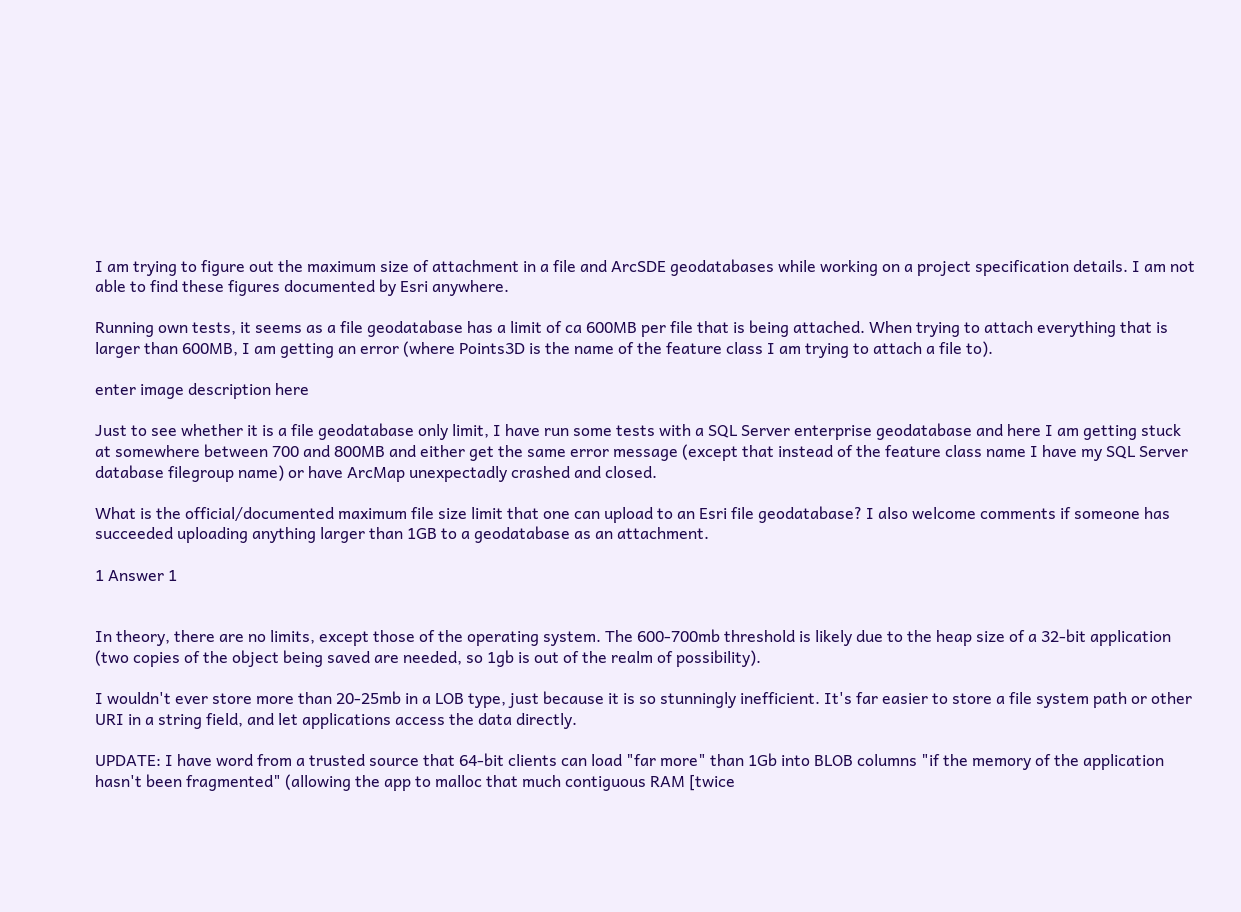I am trying to figure out the maximum size of attachment in a file and ArcSDE geodatabases while working on a project specification details. I am not able to find these figures documented by Esri anywhere.

Running own tests, it seems as a file geodatabase has a limit of ca 600MB per file that is being attached. When trying to attach everything that is larger than 600MB, I am getting an error (where Points3D is the name of the feature class I am trying to attach a file to).

enter image description here

Just to see whether it is a file geodatabase only limit, I have run some tests with a SQL Server enterprise geodatabase and here I am getting stuck at somewhere between 700 and 800MB and either get the same error message (except that instead of the feature class name I have my SQL Server database filegroup name) or have ArcMap unexpectadly crashed and closed.

What is the official/documented maximum file size limit that one can upload to an Esri file geodatabase? I also welcome comments if someone has succeeded uploading anything larger than 1GB to a geodatabase as an attachment.

1 Answer 1


In theory, there are no limits, except those of the operating system. The 600-700mb threshold is likely due to the heap size of a 32-bit application (two copies of the object being saved are needed, so 1gb is out of the realm of possibility).

I wouldn't ever store more than 20-25mb in a LOB type, just because it is so stunningly inefficient. It's far easier to store a file system path or other URI in a string field, and let applications access the data directly.

UPDATE: I have word from a trusted source that 64-bit clients can load "far more" than 1Gb into BLOB columns "if the memory of the application hasn't been fragmented" (allowing the app to malloc that much contiguous RAM [twice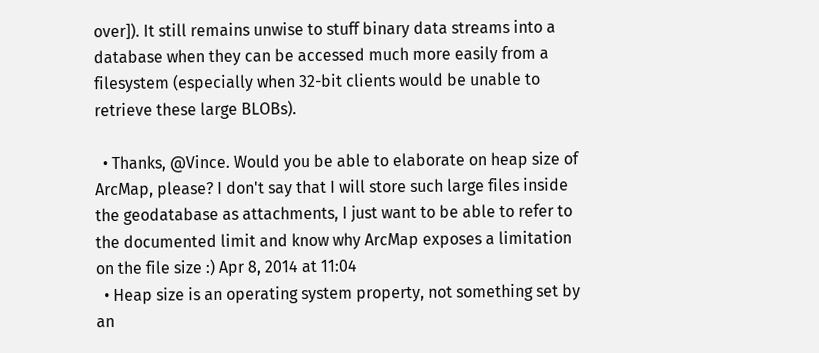over]). It still remains unwise to stuff binary data streams into a database when they can be accessed much more easily from a filesystem (especially when 32-bit clients would be unable to retrieve these large BLOBs).

  • Thanks, @Vince. Would you be able to elaborate on heap size of ArcMap, please? I don't say that I will store such large files inside the geodatabase as attachments, I just want to be able to refer to the documented limit and know why ArcMap exposes a limitation on the file size :) Apr 8, 2014 at 11:04
  • Heap size is an operating system property, not something set by an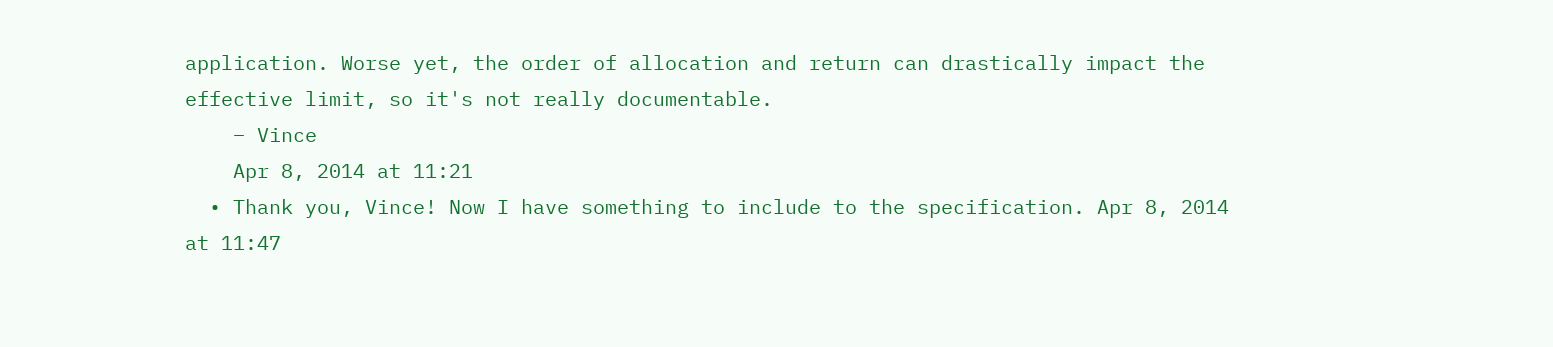application. Worse yet, the order of allocation and return can drastically impact the effective limit, so it's not really documentable.
    – Vince
    Apr 8, 2014 at 11:21
  • Thank you, Vince! Now I have something to include to the specification. Apr 8, 2014 at 11:47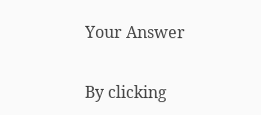Your Answer

By clicking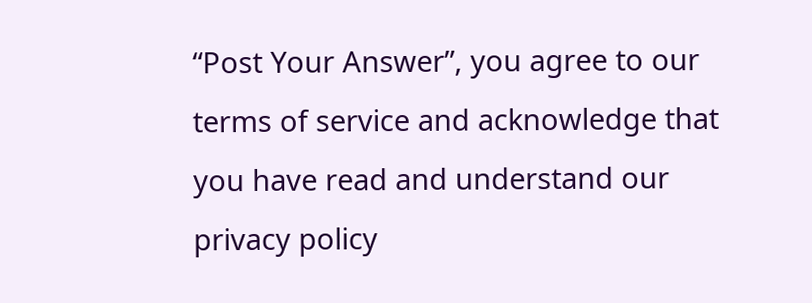“Post Your Answer”, you agree to our terms of service and acknowledge that you have read and understand our privacy policy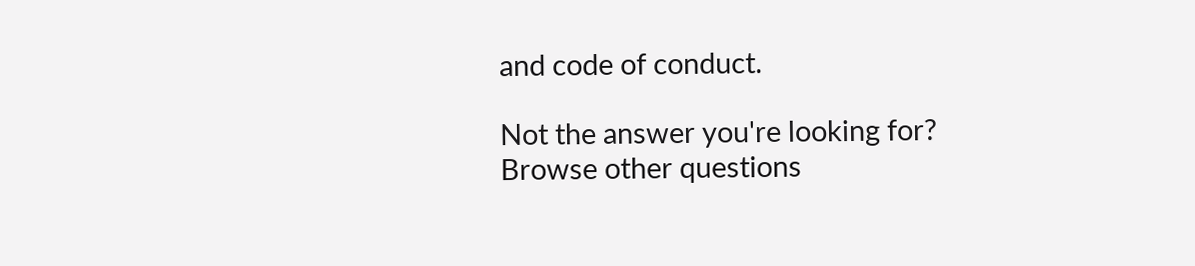and code of conduct.

Not the answer you're looking for? Browse other questions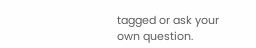tagged or ask your own question.